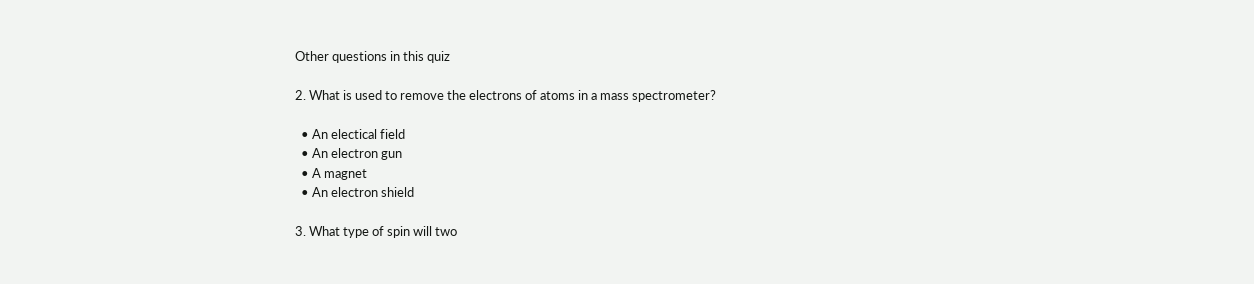Other questions in this quiz

2. What is used to remove the electrons of atoms in a mass spectrometer?

  • An electical field
  • An electron gun
  • A magnet
  • An electron shield

3. What type of spin will two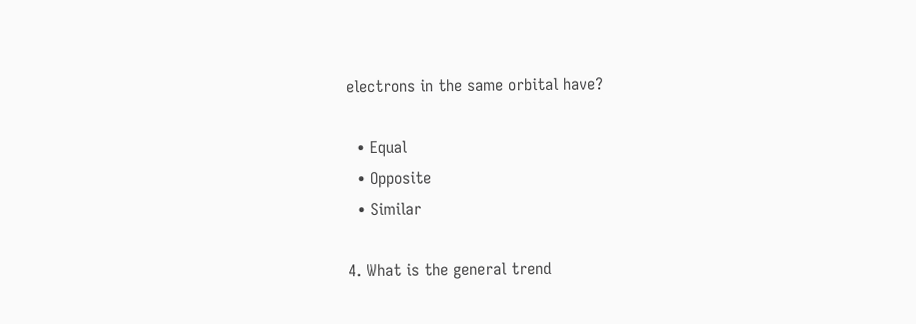electrons in the same orbital have?

  • Equal
  • Opposite
  • Similar

4. What is the general trend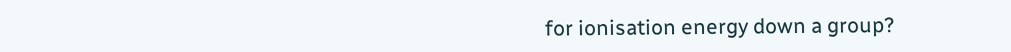for ionisation energy down a group?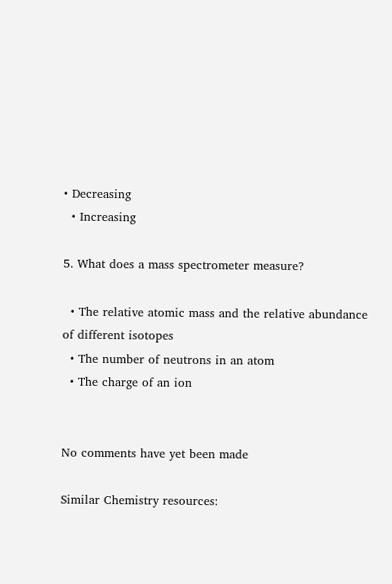• Decreasing
  • Increasing

5. What does a mass spectrometer measure?

  • The relative atomic mass and the relative abundance of different isotopes
  • The number of neutrons in an atom
  • The charge of an ion


No comments have yet been made

Similar Chemistry resources: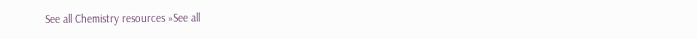See all Chemistry resources »See all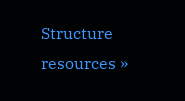Structure resources »